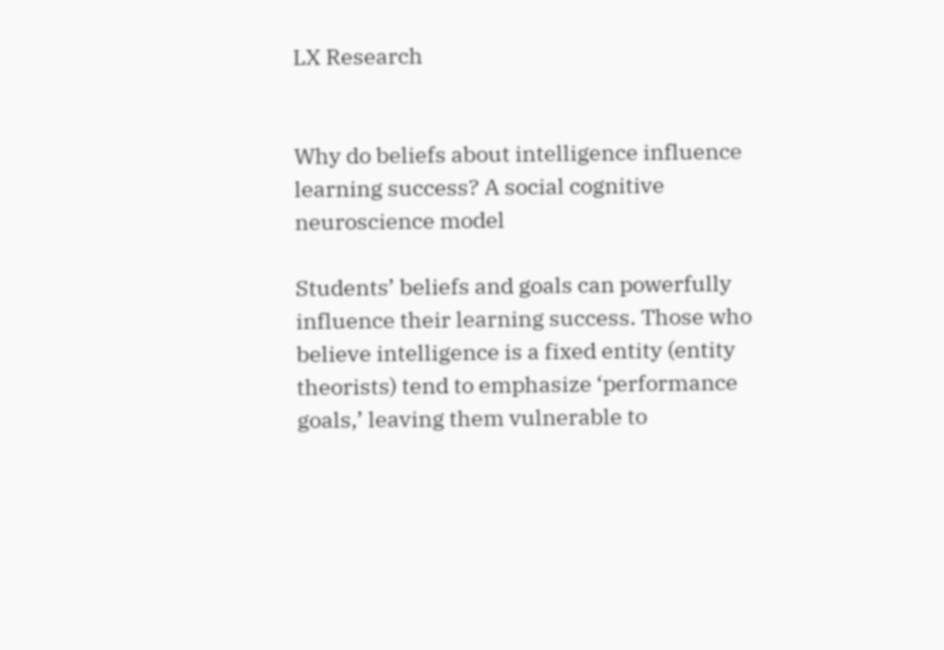LX Research


Why do beliefs about intelligence influence learning success? A social cognitive neuroscience model

Students’ beliefs and goals can powerfully influence their learning success. Those who believe intelligence is a fixed entity (entity theorists) tend to emphasize ‘performance goals,’ leaving them vulnerable to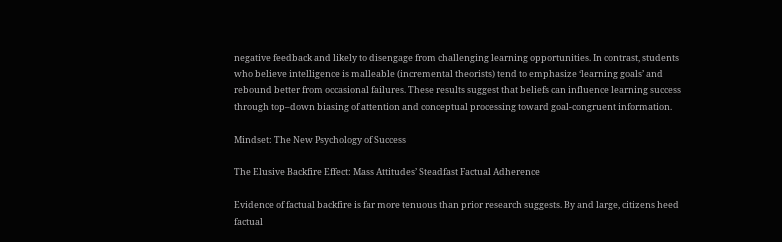negative feedback and likely to disengage from challenging learning opportunities. In contrast, students who believe intelligence is malleable (incremental theorists) tend to emphasize ‘learning goals’ and rebound better from occasional failures. These results suggest that beliefs can influence learning success through top–down biasing of attention and conceptual processing toward goal-congruent information.

Mindset: The New Psychology of Success

The Elusive Backfire Effect: Mass Attitudes’ Steadfast Factual Adherence

Evidence of factual backfire is far more tenuous than prior research suggests. By and large, citizens heed factual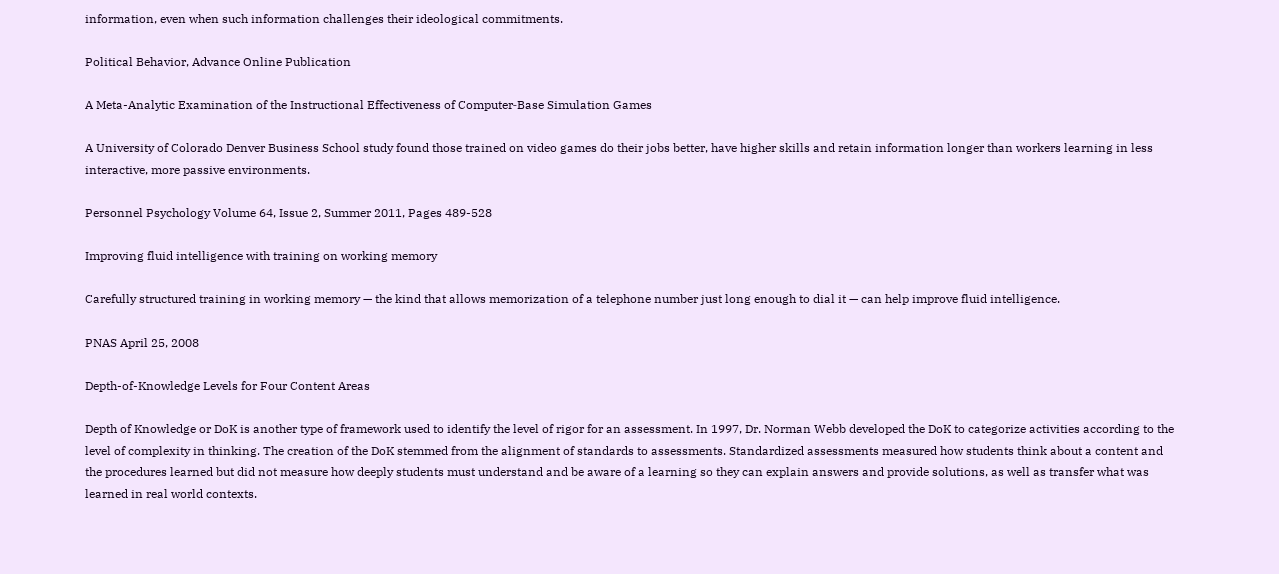information, even when such information challenges their ideological commitments.

Political Behavior, Advance Online Publication

A Meta-Analytic Examination of the Instructional Effectiveness of Computer‐Base Simulation Games

A University of Colorado Denver Business School study found those trained on video games do their jobs better, have higher skills and retain information longer than workers learning in less interactive, more passive environments.

Personnel Psychology Volume 64, Issue 2, Summer 2011, Pages 489-528

Improving fluid intelligence with training on working memory

Carefully structured training in working memory — the kind that allows memorization of a telephone number just long enough to dial it — can help improve fluid intelligence.

PNAS April 25, 2008

Depth-of-Knowledge Levels for Four Content Areas

Depth of Knowledge or DoK is another type of framework used to identify the level of rigor for an assessment. In 1997, Dr. Norman Webb developed the DoK to categorize activities according to the level of complexity in thinking. The creation of the DoK stemmed from the alignment of standards to assessments. Standardized assessments measured how students think about a content and the procedures learned but did not measure how deeply students must understand and be aware of a learning so they can explain answers and provide solutions, as well as transfer what was learned in real world contexts.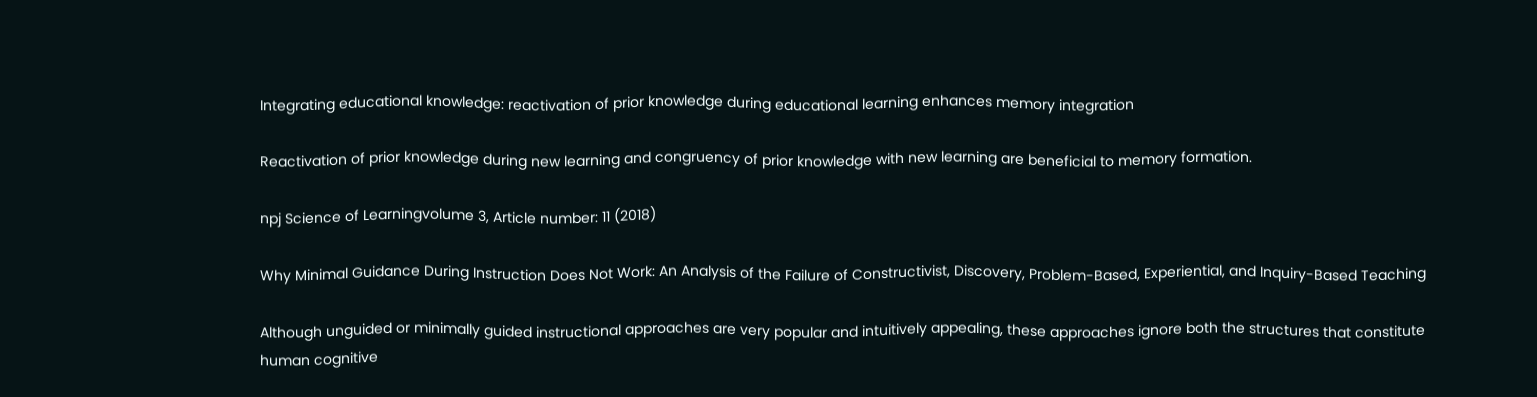Integrating educational knowledge: reactivation of prior knowledge during educational learning enhances memory integration

Reactivation of prior knowledge during new learning and congruency of prior knowledge with new learning are beneficial to memory formation.

npj Science of Learningvolume 3, Article number: 11 (2018)

Why Minimal Guidance During Instruction Does Not Work: An Analysis of the Failure of Constructivist, Discovery, Problem-Based, Experiential, and Inquiry-Based Teaching

Although unguided or minimally guided instructional approaches are very popular and intuitively appealing, these approaches ignore both the structures that constitute human cognitive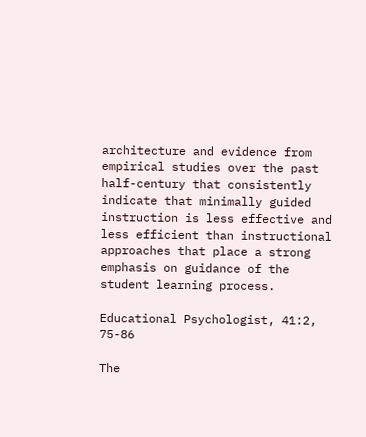architecture and evidence from empirical studies over the past half-century that consistently indicate that minimally guided instruction is less effective and less efficient than instructional approaches that place a strong emphasis on guidance of the student learning process.

Educational Psychologist, 41:2, 75-86

The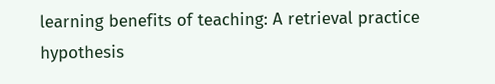learning benefits of teaching: A retrieval practice hypothesis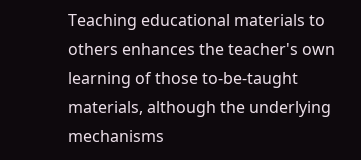Teaching educational materials to others enhances the teacher's own learning of those to‐be‐taught materials, although the underlying mechanisms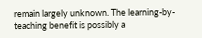remain largely unknown. The learning‐by‐teaching benefit is possibly a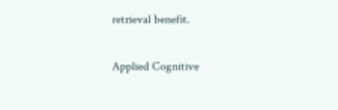retrieval benefit.

Applied Cognitive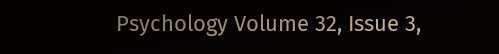Psychology Volume 32, Issue 3,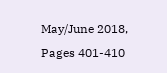May/June 2018, Pages 401-410